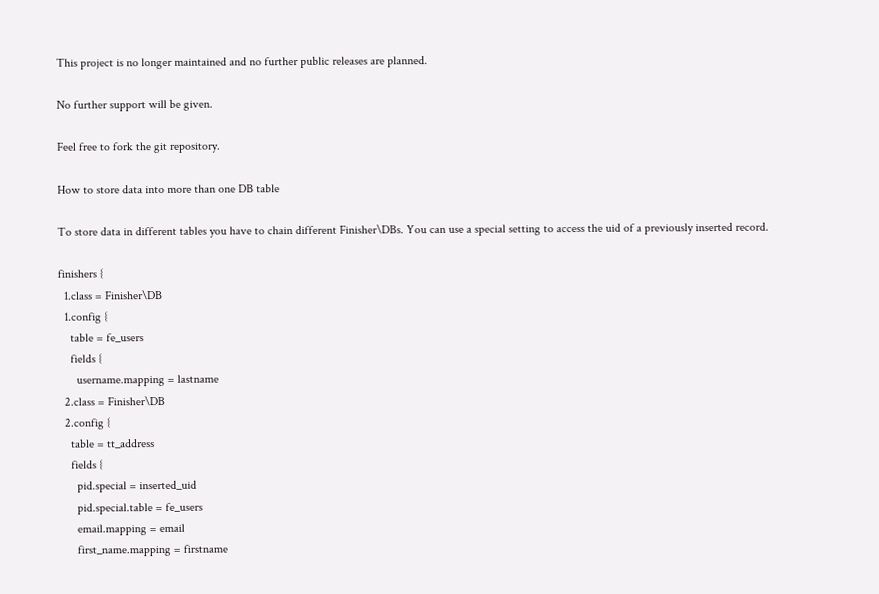This project is no longer maintained and no further public releases are planned.

No further support will be given.

Feel free to fork the git repository.

How to store data into more than one DB table

To store data in different tables you have to chain different Finisher\DBs. You can use a special setting to access the uid of a previously inserted record.

finishers {
  1.class = Finisher\DB
  1.config {
    table = fe_users
    fields {
      username.mapping = lastname
  2.class = Finisher\DB
  2.config {
    table = tt_address
    fields {
      pid.special = inserted_uid
      pid.special.table = fe_users
      email.mapping = email
      first_name.mapping = firstname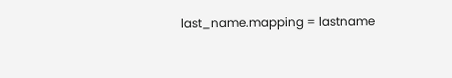last_name.mapping = lastname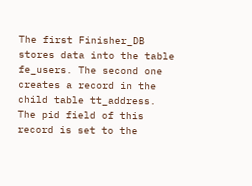The first Finisher_DB stores data into the table fe_users. The second one creates a record in the child table tt_address. The pid field of this record is set to the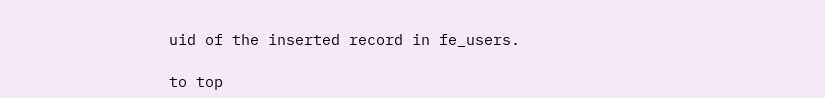uid of the inserted record in fe_users.

to top